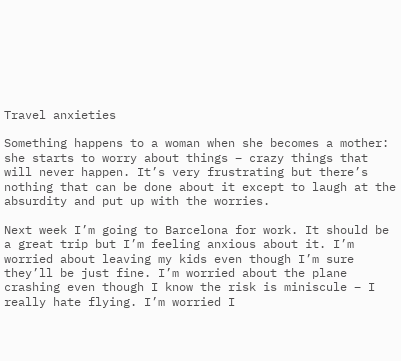Travel anxieties

Something happens to a woman when she becomes a mother: she starts to worry about things – crazy things that will never happen. It’s very frustrating but there’s nothing that can be done about it except to laugh at the absurdity and put up with the worries.

Next week I’m going to Barcelona for work. It should be a great trip but I’m feeling anxious about it. I’m worried about leaving my kids even though I’m sure they’ll be just fine. I’m worried about the plane crashing even though I know the risk is miniscule – I really hate flying. I’m worried I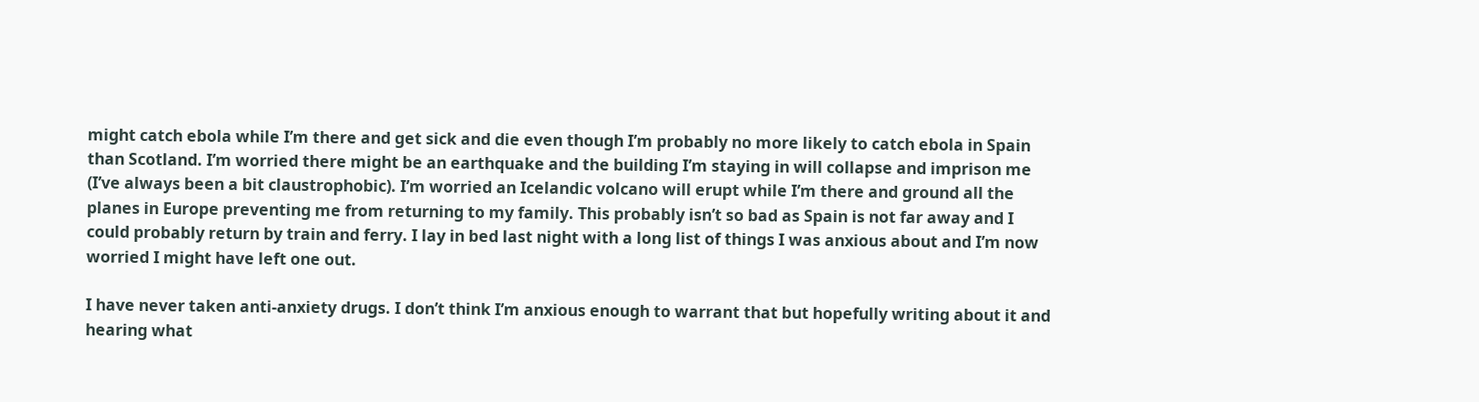might catch ebola while I’m there and get sick and die even though I’m probably no more likely to catch ebola in Spain than Scotland. I’m worried there might be an earthquake and the building I’m staying in will collapse and imprison me (I’ve always been a bit claustrophobic). I’m worried an Icelandic volcano will erupt while I’m there and ground all the planes in Europe preventing me from returning to my family. This probably isn’t so bad as Spain is not far away and I could probably return by train and ferry. I lay in bed last night with a long list of things I was anxious about and I’m now worried I might have left one out.

I have never taken anti-anxiety drugs. I don’t think I’m anxious enough to warrant that but hopefully writing about it and hearing what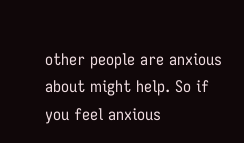other people are anxious about might help. So if you feel anxious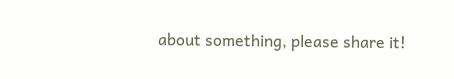about something, please share it!